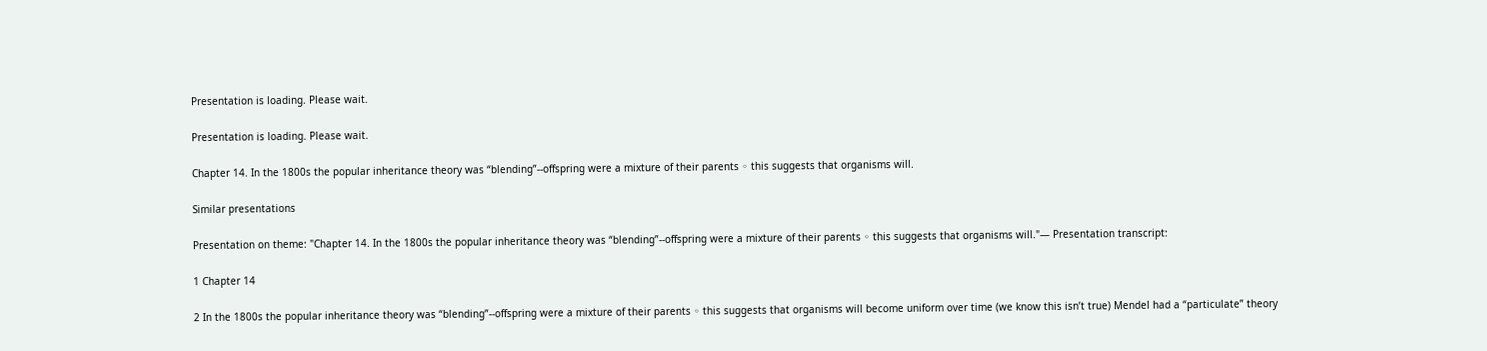Presentation is loading. Please wait.

Presentation is loading. Please wait.

Chapter 14. In the 1800s the popular inheritance theory was “blending”--offspring were a mixture of their parents ◦ this suggests that organisms will.

Similar presentations

Presentation on theme: "Chapter 14. In the 1800s the popular inheritance theory was “blending”--offspring were a mixture of their parents ◦ this suggests that organisms will."— Presentation transcript:

1 Chapter 14

2 In the 1800s the popular inheritance theory was “blending”--offspring were a mixture of their parents ◦ this suggests that organisms will become uniform over time (we know this isn’t true) Mendel had a “particulate” theory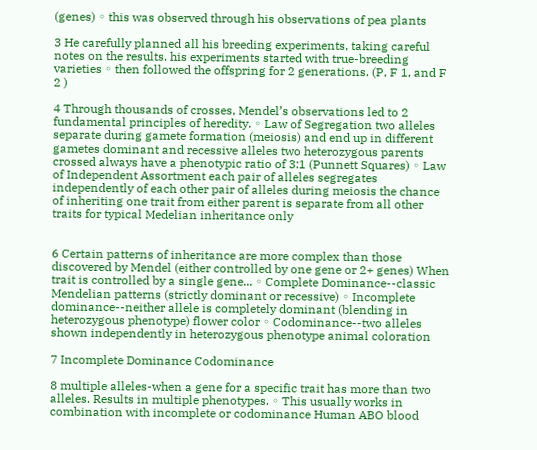(genes) ◦ this was observed through his observations of pea plants

3 He carefully planned all his breeding experiments, taking careful notes on the results. his experiments started with true-breeding varieties ◦ then followed the offspring for 2 generations. (P, F 1, and F 2 )

4 Through thousands of crosses, Mendel’s observations led to 2 fundamental principles of heredity. ◦ Law of Segregation two alleles separate during gamete formation (meiosis) and end up in different gametes dominant and recessive alleles two heterozygous parents crossed always have a phenotypic ratio of 3:1 (Punnett Squares) ◦ Law of Independent Assortment each pair of alleles segregates independently of each other pair of alleles during meiosis the chance of inheriting one trait from either parent is separate from all other traits for typical Medelian inheritance only


6 Certain patterns of inheritance are more complex than those discovered by Mendel (either controlled by one gene or 2+ genes) When trait is controlled by a single gene... ◦ Complete Dominance--classic Mendelian patterns (strictly dominant or recessive) ◦ Incomplete dominance--neither allele is completely dominant (blending in heterozygous phenotype) flower color ◦ Codominance--two alleles shown independently in heterozygous phenotype animal coloration

7 Incomplete Dominance Codominance

8 multiple alleles-when a gene for a specific trait has more than two alleles. Results in multiple phenotypes. ◦ This usually works in combination with incomplete or codominance Human ABO blood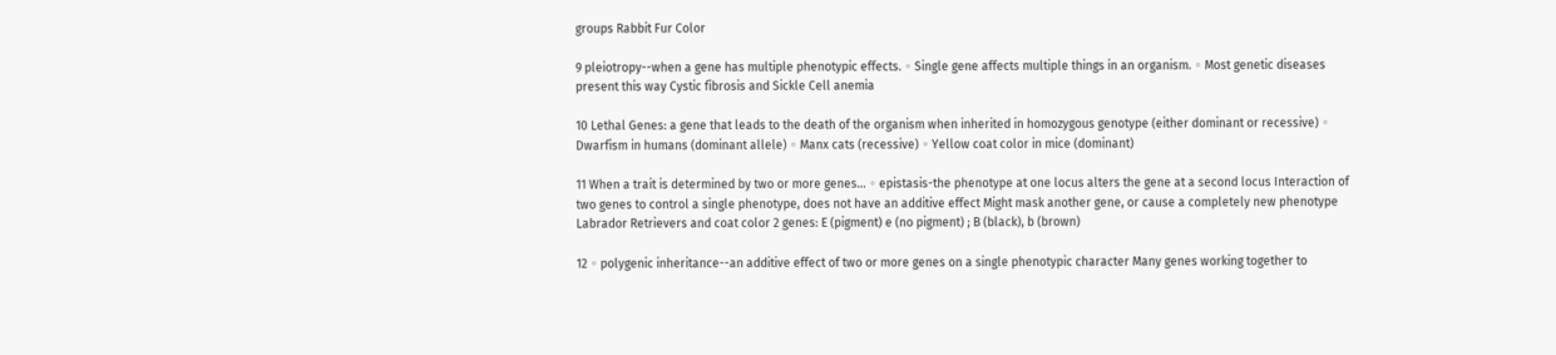groups Rabbit Fur Color

9 pleiotropy--when a gene has multiple phenotypic effects. ◦ Single gene affects multiple things in an organism. ◦ Most genetic diseases present this way Cystic fibrosis and Sickle Cell anemia

10 Lethal Genes: a gene that leads to the death of the organism when inherited in homozygous genotype (either dominant or recessive) ◦ Dwarfism in humans (dominant allele) ◦ Manx cats (recessive) ◦ Yellow coat color in mice (dominant)

11 When a trait is determined by two or more genes... ◦ epistasis-the phenotype at one locus alters the gene at a second locus Interaction of two genes to control a single phenotype, does not have an additive effect Might mask another gene, or cause a completely new phenotype Labrador Retrievers and coat color 2 genes: E (pigment) e (no pigment) ; B (black), b (brown)

12 ◦ polygenic inheritance--an additive effect of two or more genes on a single phenotypic character Many genes working together to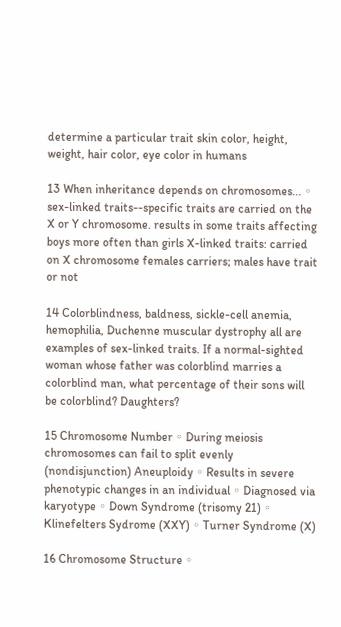determine a particular trait skin color, height, weight, hair color, eye color in humans

13 When inheritance depends on chromosomes... ◦ sex-linked traits--specific traits are carried on the X or Y chromosome. results in some traits affecting boys more often than girls X-linked traits: carried on X chromosome females carriers; males have trait or not

14 Colorblindness, baldness, sickle-cell anemia, hemophilia, Duchenne muscular dystrophy all are examples of sex-linked traits. If a normal-sighted woman whose father was colorblind marries a colorblind man, what percentage of their sons will be colorblind? Daughters?

15 Chromosome Number ◦ During meiosis chromosomes can fail to split evenly (nondisjunction) Aneuploidy ◦ Results in severe phenotypic changes in an individual ◦ Diagnosed via karyotype ◦ Down Syndrome (trisomy 21) ◦ Klinefelters Sydrome (XXY) ◦ Turner Syndrome (X)

16 Chromosome Structure ◦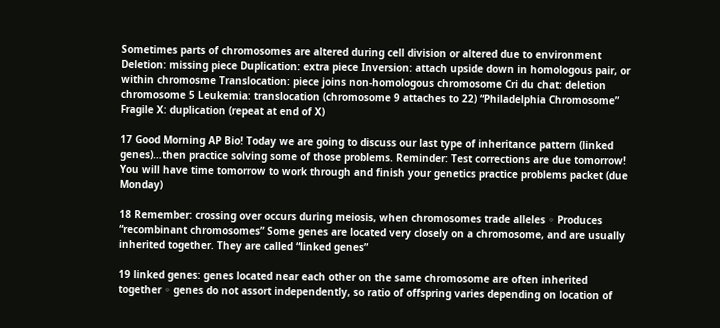Sometimes parts of chromosomes are altered during cell division or altered due to environment Deletion: missing piece Duplication: extra piece Inversion: attach upside down in homologous pair, or within chromosme Translocation: piece joins non-homologous chromosome Cri du chat: deletion chromosome 5 Leukemia: translocation (chromosome 9 attaches to 22) “Philadelphia Chromosome” Fragile X: duplication (repeat at end of X)

17 Good Morning AP Bio! Today we are going to discuss our last type of inheritance pattern (linked genes)…then practice solving some of those problems. Reminder: Test corrections are due tomorrow! You will have time tomorrow to work through and finish your genetics practice problems packet (due Monday)

18 Remember: crossing over occurs during meiosis, when chromosomes trade alleles ◦ Produces “recombinant chromosomes” Some genes are located very closely on a chromosome, and are usually inherited together. They are called “linked genes”

19 linked genes: genes located near each other on the same chromosome are often inherited together ◦ genes do not assort independently, so ratio of offspring varies depending on location of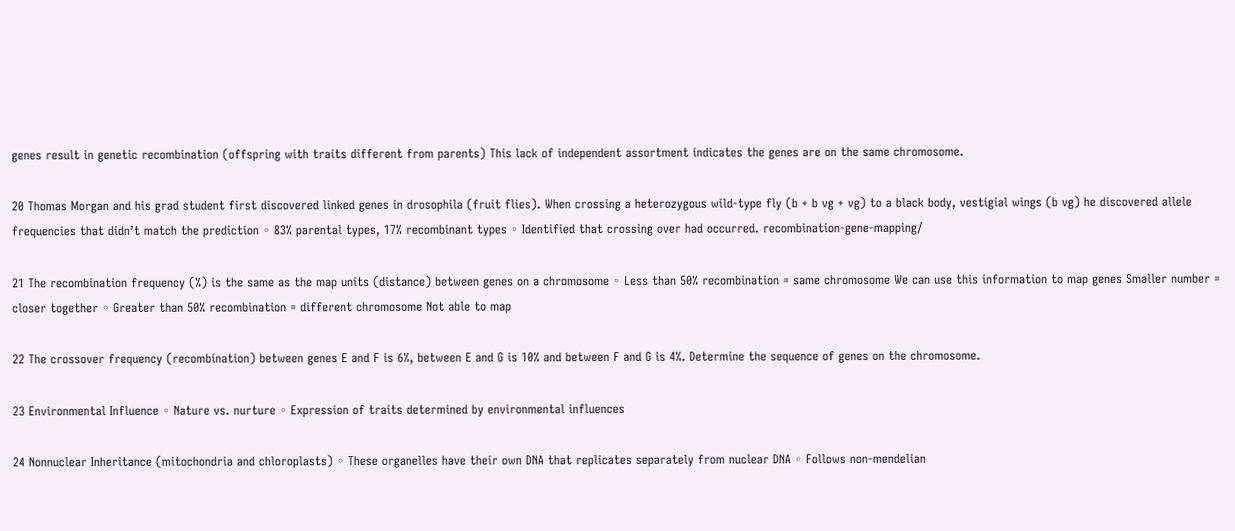genes result in genetic recombination (offspring with traits different from parents) This lack of independent assortment indicates the genes are on the same chromosome.

20 Thomas Morgan and his grad student first discovered linked genes in drosophila (fruit flies). When crossing a heterozygous wild-type fly (b + b vg + vg) to a black body, vestigial wings (b vg) he discovered allele frequencies that didn’t match the prediction ◦ 83% parental types, 17% recombinant types ◦ Identified that crossing over had occurred. recombination-gene-mapping/

21 The recombination frequency (%) is the same as the map units (distance) between genes on a chromosome ◦ Less than 50% recombination = same chromosome We can use this information to map genes Smaller number = closer together ◦ Greater than 50% recombination = different chromosome Not able to map

22 The crossover frequency (recombination) between genes E and F is 6%, between E and G is 10% and between F and G is 4%. Determine the sequence of genes on the chromosome.

23 Environmental Influence ◦ Nature vs. nurture ◦ Expression of traits determined by environmental influences

24 Nonnuclear Inheritance (mitochondria and chloroplasts) ◦ These organelles have their own DNA that replicates separately from nuclear DNA ◦ Follows non-mendelian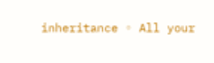inheritance ◦ All your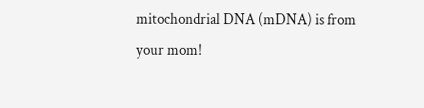mitochondrial DNA (mDNA) is from your mom!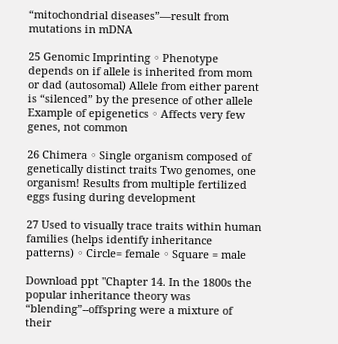“mitochondrial diseases”—result from mutations in mDNA

25 Genomic Imprinting ◦ Phenotype depends on if allele is inherited from mom or dad (autosomal) Allele from either parent is “silenced” by the presence of other allele Example of epigenetics ◦ Affects very few genes, not common

26 Chimera ◦ Single organism composed of genetically distinct traits Two genomes, one organism! Results from multiple fertilized eggs fusing during development

27 Used to visually trace traits within human families (helps identify inheritance patterns) ◦ Circle= female ◦ Square = male

Download ppt "Chapter 14. In the 1800s the popular inheritance theory was “blending”--offspring were a mixture of their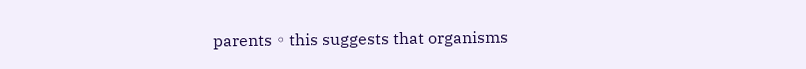parents ◦ this suggests that organisms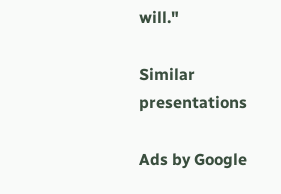will."

Similar presentations

Ads by Google